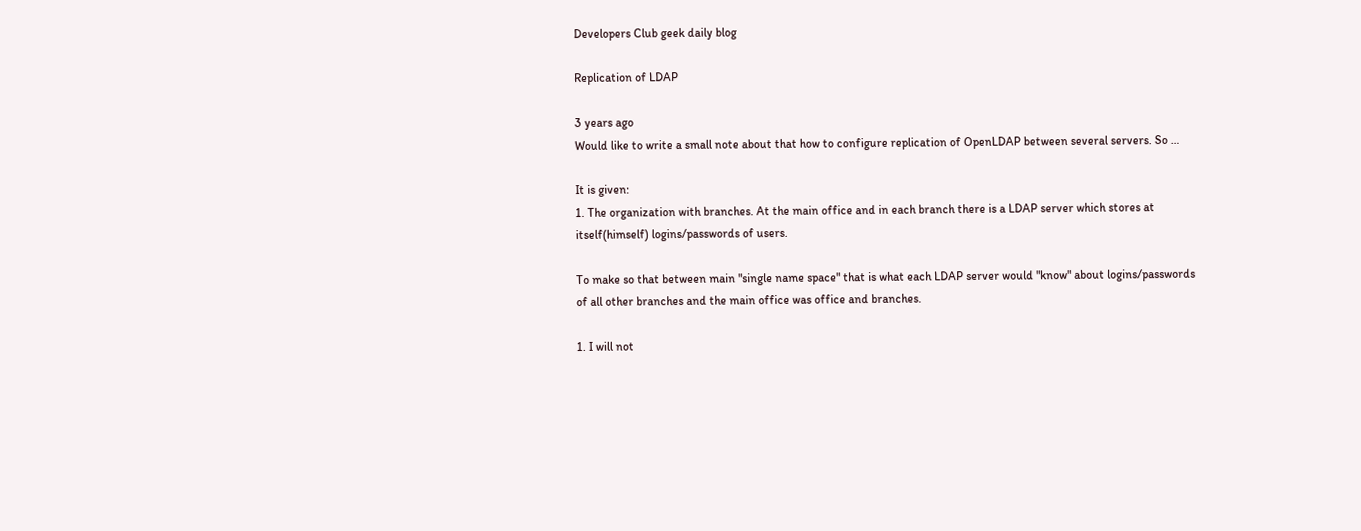Developers Club geek daily blog

Replication of LDAP

3 years ago
Would like to write a small note about that how to configure replication of OpenLDAP between several servers. So …

It is given:
1. The organization with branches. At the main office and in each branch there is a LDAP server which stores at itself(himself) logins/passwords of users.

To make so that between main "single name space" that is what each LDAP server would "know" about logins/passwords of all other branches and the main office was office and branches.

1. I will not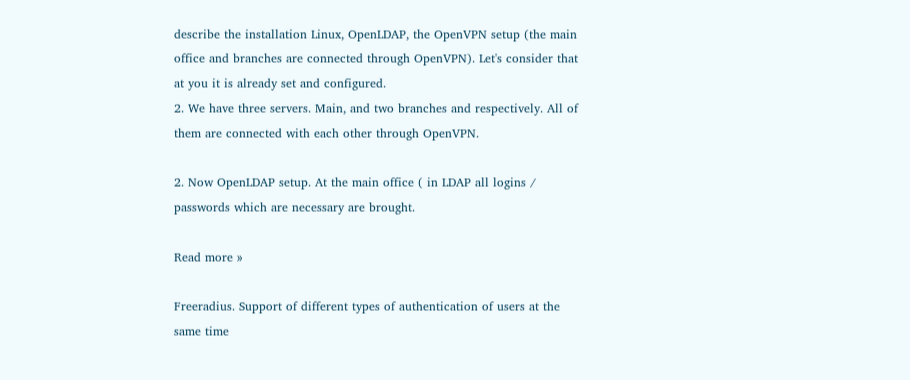describe the installation Linux, OpenLDAP, the OpenVPN setup (the main office and branches are connected through OpenVPN). Let's consider that at you it is already set and configured.
2. We have three servers. Main, and two branches and respectively. All of them are connected with each other through OpenVPN.

2. Now OpenLDAP setup. At the main office ( in LDAP all logins / passwords which are necessary are brought.

Read more »

Freeradius. Support of different types of authentication of users at the same time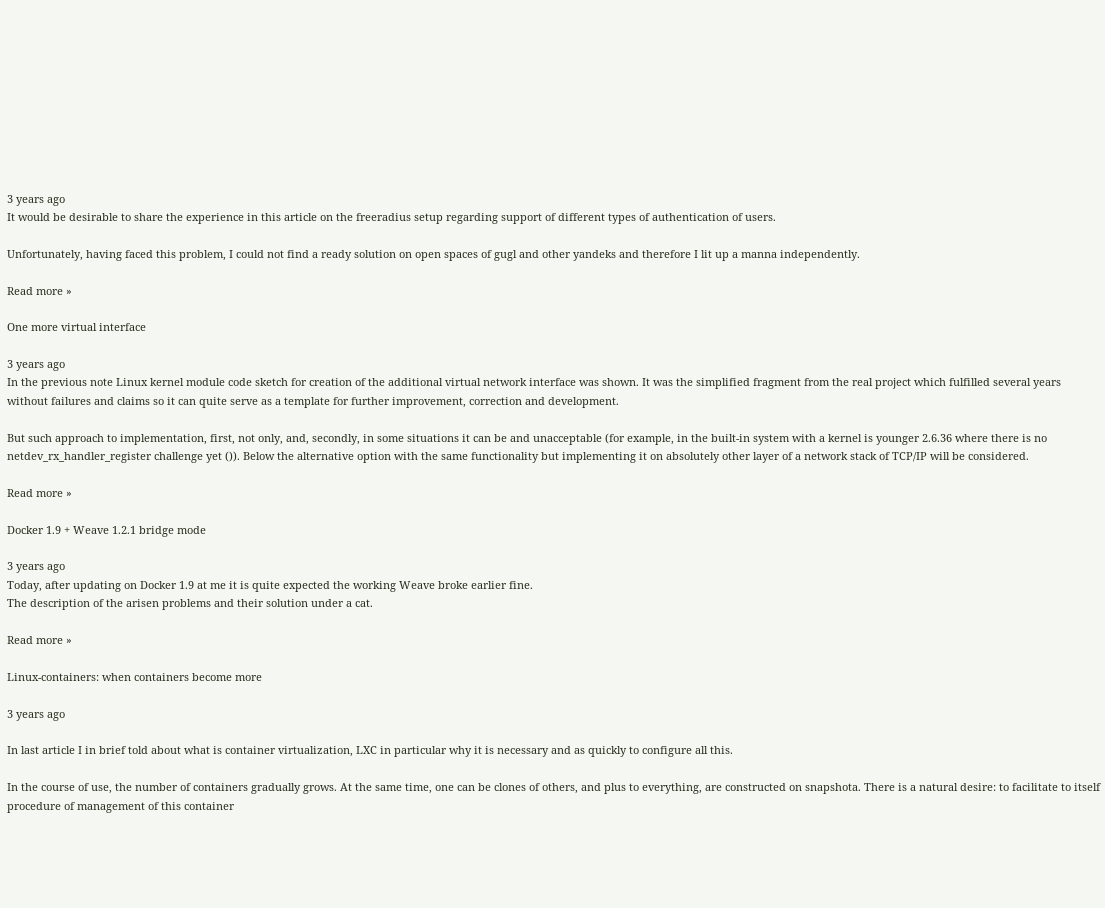3 years ago
It would be desirable to share the experience in this article on the freeradius setup regarding support of different types of authentication of users.

Unfortunately, having faced this problem, I could not find a ready solution on open spaces of gugl and other yandeks and therefore I lit up a manna independently.

Read more »

One more virtual interface

3 years ago
In the previous note Linux kernel module code sketch for creation of the additional virtual network interface was shown. It was the simplified fragment from the real project which fulfilled several years without failures and claims so it can quite serve as a template for further improvement, correction and development.

But such approach to implementation, first, not only, and, secondly, in some situations it can be and unacceptable (for example, in the built-in system with a kernel is younger 2.6.36 where there is no netdev_rx_handler_register challenge yet ()). Below the alternative option with the same functionality but implementing it on absolutely other layer of a network stack of TCP/IP will be considered.

Read more »

Docker 1.9 + Weave 1.2.1 bridge mode

3 years ago
Today, after updating on Docker 1.9 at me it is quite expected the working Weave broke earlier fine.
The description of the arisen problems and their solution under a cat.

Read more »

Linux-containers: when containers become more

3 years ago

In last article I in brief told about what is container virtualization, LXC in particular why it is necessary and as quickly to configure all this.

In the course of use, the number of containers gradually grows. At the same time, one can be clones of others, and plus to everything, are constructed on snapshota. There is a natural desire: to facilitate to itself procedure of management of this container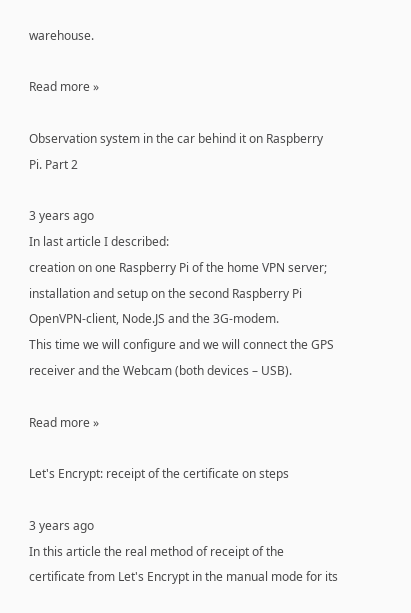warehouse.

Read more »

Observation system in the car behind it on Raspberry Pi. Part 2

3 years ago
In last article I described:
creation on one Raspberry Pi of the home VPN server;
installation and setup on the second Raspberry Pi OpenVPN-client, Node.JS and the 3G-modem.
This time we will configure and we will connect the GPS receiver and the Webcam (both devices – USB).

Read more »

Let's Encrypt: receipt of the certificate on steps

3 years ago
In this article the real method of receipt of the certificate from Let's Encrypt in the manual mode for its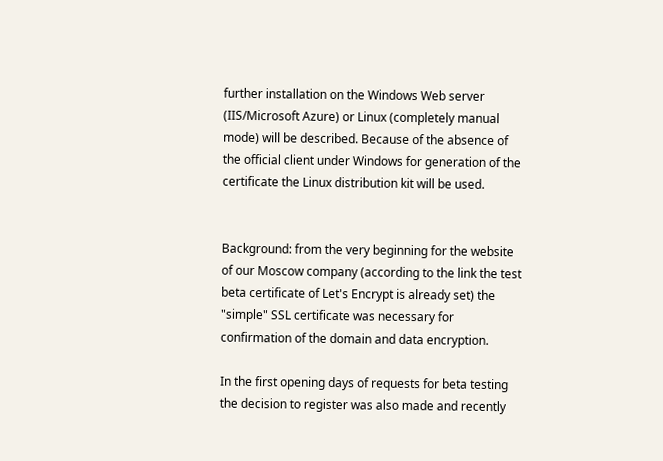further installation on the Windows Web server (IIS/Microsoft Azure) or Linux (completely manual mode) will be described. Because of the absence of the official client under Windows for generation of the certificate the Linux distribution kit will be used.


Background: from the very beginning for the website of our Moscow company (according to the link the test beta certificate of Let's Encrypt is already set) the "simple" SSL certificate was necessary for confirmation of the domain and data encryption.

In the first opening days of requests for beta testing the decision to register was also made and recently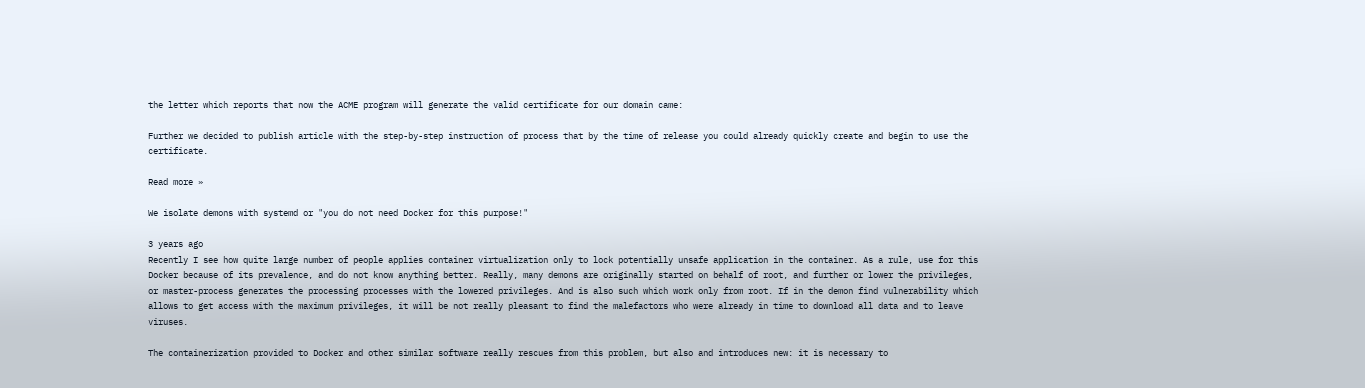the letter which reports that now the ACME program will generate the valid certificate for our domain came:

Further we decided to publish article with the step-by-step instruction of process that by the time of release you could already quickly create and begin to use the certificate.

Read more »

We isolate demons with systemd or "you do not need Docker for this purpose!"

3 years ago
Recently I see how quite large number of people applies container virtualization only to lock potentially unsafe application in the container. As a rule, use for this Docker because of its prevalence, and do not know anything better. Really, many demons are originally started on behalf of root, and further or lower the privileges, or master-process generates the processing processes with the lowered privileges. And is also such which work only from root. If in the demon find vulnerability which allows to get access with the maximum privileges, it will be not really pleasant to find the malefactors who were already in time to download all data and to leave viruses.

The containerization provided to Docker and other similar software really rescues from this problem, but also and introduces new: it is necessary to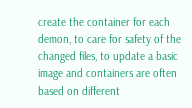create the container for each demon, to care for safety of the changed files, to update a basic image and containers are often based on different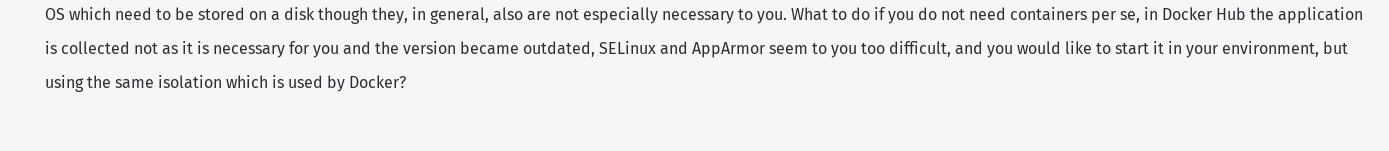OS which need to be stored on a disk though they, in general, also are not especially necessary to you. What to do if you do not need containers per se, in Docker Hub the application is collected not as it is necessary for you and the version became outdated, SELinux and AppArmor seem to you too difficult, and you would like to start it in your environment, but using the same isolation which is used by Docker?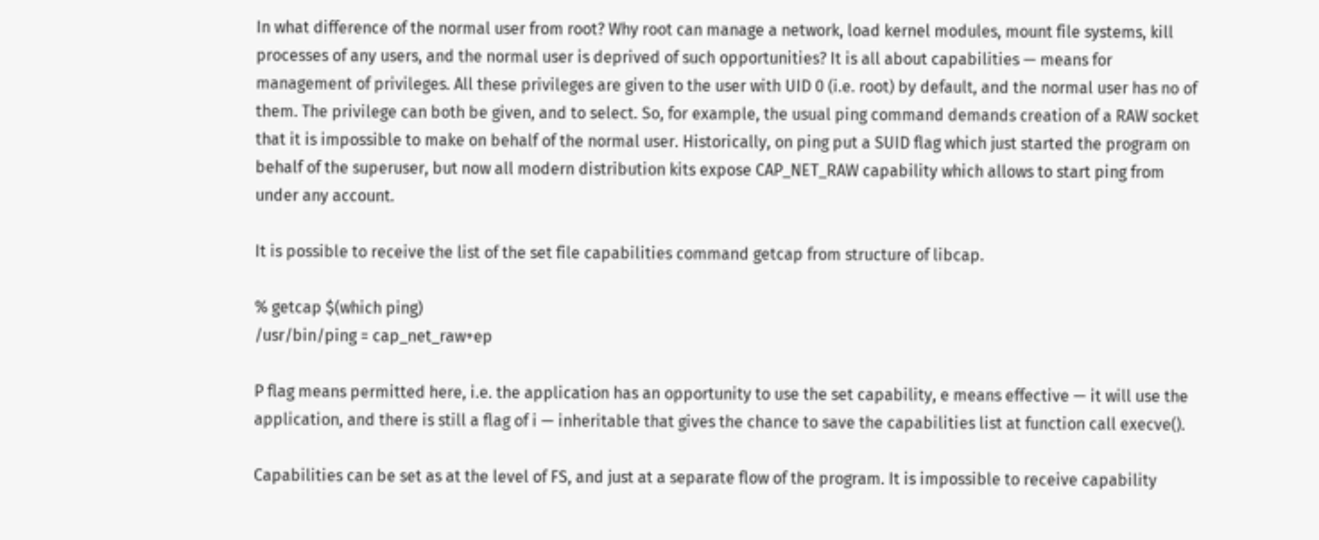In what difference of the normal user from root? Why root can manage a network, load kernel modules, mount file systems, kill processes of any users, and the normal user is deprived of such opportunities? It is all about capabilities — means for management of privileges. All these privileges are given to the user with UID 0 (i.e. root) by default, and the normal user has no of them. The privilege can both be given, and to select. So, for example, the usual ping command demands creation of a RAW socket that it is impossible to make on behalf of the normal user. Historically, on ping put a SUID flag which just started the program on behalf of the superuser, but now all modern distribution kits expose CAP_NET_RAW capability which allows to start ping from under any account.

It is possible to receive the list of the set file capabilities command getcap from structure of libcap.

% getcap $(which ping)
/usr/bin/ping = cap_net_raw+ep

P flag means permitted here, i.e. the application has an opportunity to use the set capability, e means effective — it will use the application, and there is still a flag of i — inheritable that gives the chance to save the capabilities list at function call execve().

Capabilities can be set as at the level of FS, and just at a separate flow of the program. It is impossible to receive capability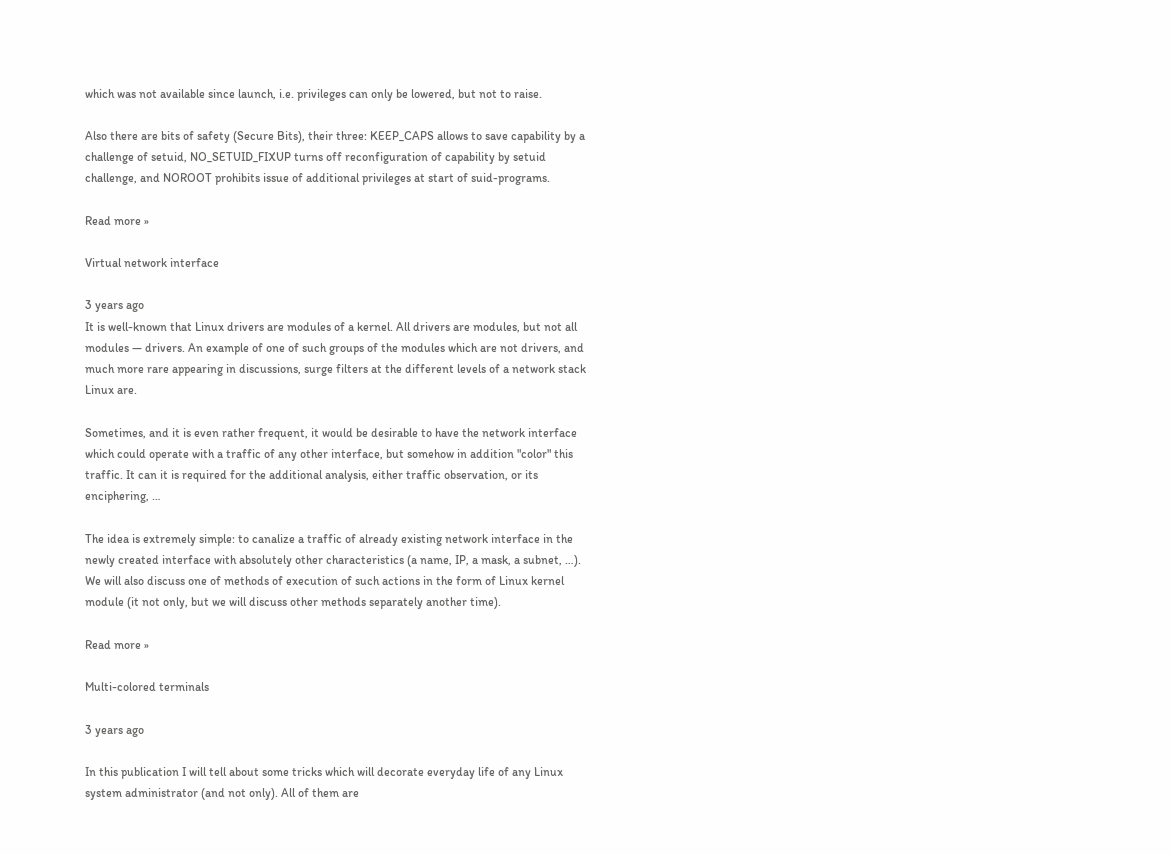which was not available since launch, i.e. privileges can only be lowered, but not to raise.

Also there are bits of safety (Secure Bits), their three: KEEP_CAPS allows to save capability by a challenge of setuid, NO_SETUID_FIXUP turns off reconfiguration of capability by setuid challenge, and NOROOT prohibits issue of additional privileges at start of suid-programs.

Read more »

Virtual network interface

3 years ago
It is well-known that Linux drivers are modules of a kernel. All drivers are modules, but not all modules — drivers. An example of one of such groups of the modules which are not drivers, and much more rare appearing in discussions, surge filters at the different levels of a network stack Linux are.

Sometimes, and it is even rather frequent, it would be desirable to have the network interface which could operate with a traffic of any other interface, but somehow in addition "color" this traffic. It can it is required for the additional analysis, either traffic observation, or its enciphering, …

The idea is extremely simple: to canalize a traffic of already existing network interface in the newly created interface with absolutely other characteristics (a name, IP, a mask, a subnet, …). We will also discuss one of methods of execution of such actions in the form of Linux kernel module (it not only, but we will discuss other methods separately another time).

Read more »

Multi-colored terminals

3 years ago

In this publication I will tell about some tricks which will decorate everyday life of any Linux system administrator (and not only). All of them are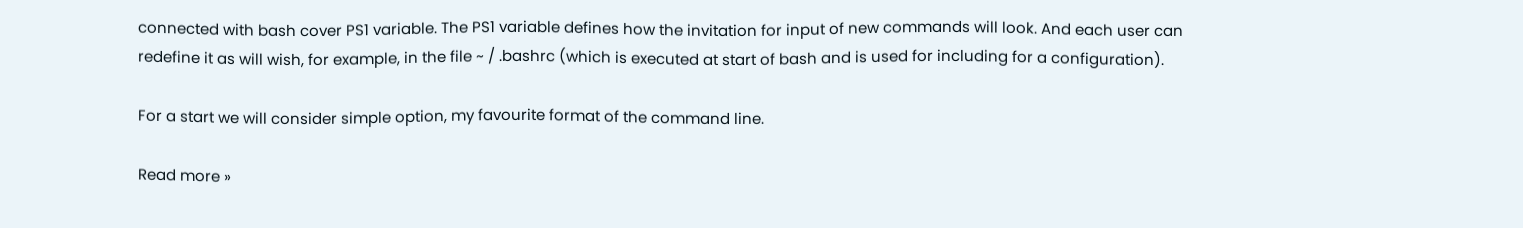connected with bash cover PS1 variable. The PS1 variable defines how the invitation for input of new commands will look. And each user can redefine it as will wish, for example, in the file ~ / .bashrc (which is executed at start of bash and is used for including for a configuration).

For a start we will consider simple option, my favourite format of the command line.

Read more »